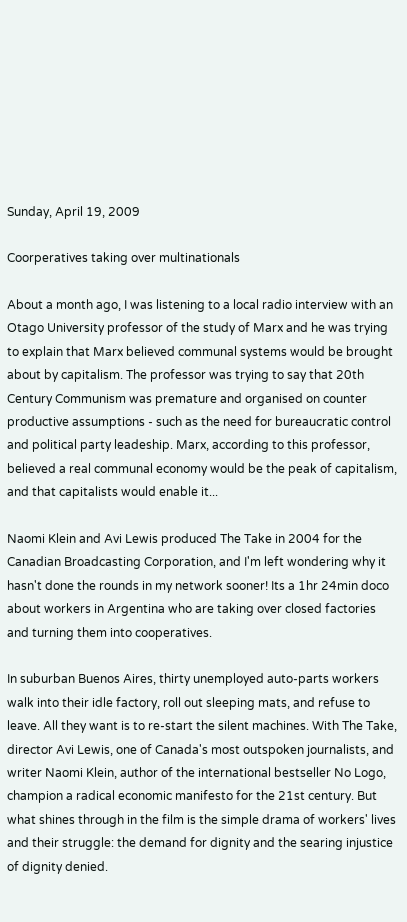Sunday, April 19, 2009

Coorperatives taking over multinationals

About a month ago, I was listening to a local radio interview with an Otago University professor of the study of Marx and he was trying to explain that Marx believed communal systems would be brought about by capitalism. The professor was trying to say that 20th Century Communism was premature and organised on counter productive assumptions - such as the need for bureaucratic control and political party leadeship. Marx, according to this professor, believed a real communal economy would be the peak of capitalism, and that capitalists would enable it...

Naomi Klein and Avi Lewis produced The Take in 2004 for the Canadian Broadcasting Corporation, and I'm left wondering why it hasn't done the rounds in my network sooner! Its a 1hr 24min doco about workers in Argentina who are taking over closed factories and turning them into cooperatives.

In suburban Buenos Aires, thirty unemployed auto-parts workers walk into their idle factory, roll out sleeping mats, and refuse to leave. All they want is to re-start the silent machines. With The Take, director Avi Lewis, one of Canada's most outspoken journalists, and writer Naomi Klein, author of the international bestseller No Logo, champion a radical economic manifesto for the 21st century. But what shines through in the film is the simple drama of workers' lives and their struggle: the demand for dignity and the searing injustice of dignity denied.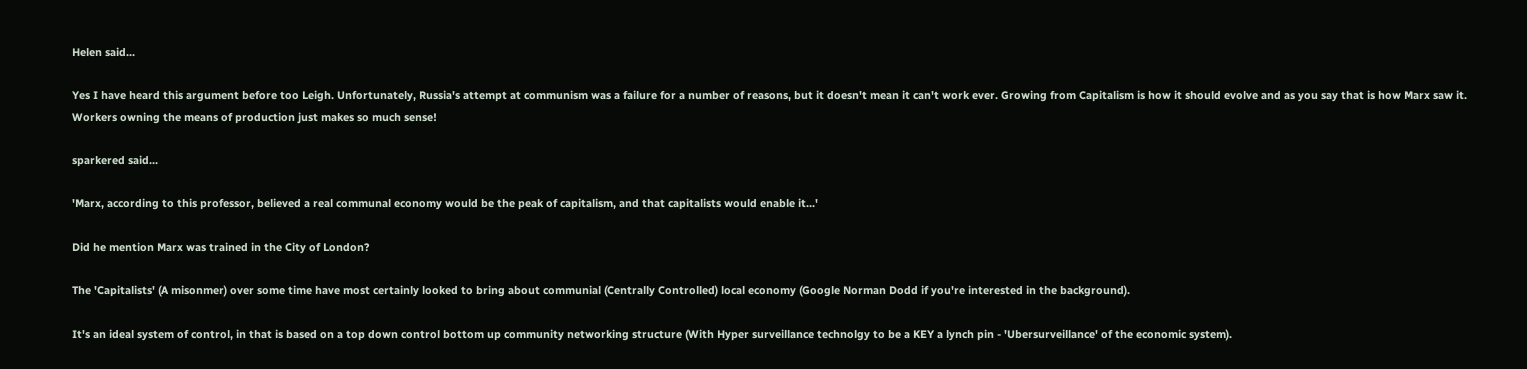Helen said...

Yes I have heard this argument before too Leigh. Unfortunately, Russia's attempt at communism was a failure for a number of reasons, but it doesn't mean it can't work ever. Growing from Capitalism is how it should evolve and as you say that is how Marx saw it. Workers owning the means of production just makes so much sense!

sparkered said...

'Marx, according to this professor, believed a real communal economy would be the peak of capitalism, and that capitalists would enable it...'

Did he mention Marx was trained in the City of London?

The 'Capitalists' (A misonmer) over some time have most certainly looked to bring about communial (Centrally Controlled) local economy (Google Norman Dodd if you're interested in the background).

It's an ideal system of control, in that is based on a top down control bottom up community networking structure (With Hyper surveillance technolgy to be a KEY a lynch pin - 'Ubersurveillance' of the economic system).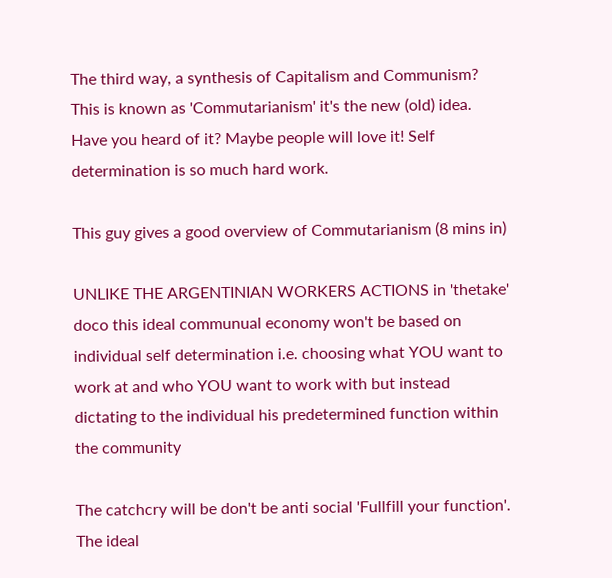The third way, a synthesis of Capitalism and Communism? This is known as 'Commutarianism' it's the new (old) idea. Have you heard of it? Maybe people will love it! Self determination is so much hard work.

This guy gives a good overview of Commutarianism (8 mins in)

UNLIKE THE ARGENTINIAN WORKERS ACTIONS in 'thetake' doco this ideal communual economy won't be based on individual self determination i.e. choosing what YOU want to work at and who YOU want to work with but instead dictating to the individual his predetermined function within the community

The catchcry will be don't be anti social 'Fullfill your function'. The ideal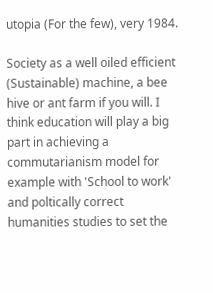utopia (For the few), very 1984.

Society as a well oiled efficient (Sustainable) machine, a bee hive or ant farm if you will. I think education will play a big part in achieving a commutarianism model for example with 'School to work' and poltically correct humanities studies to set the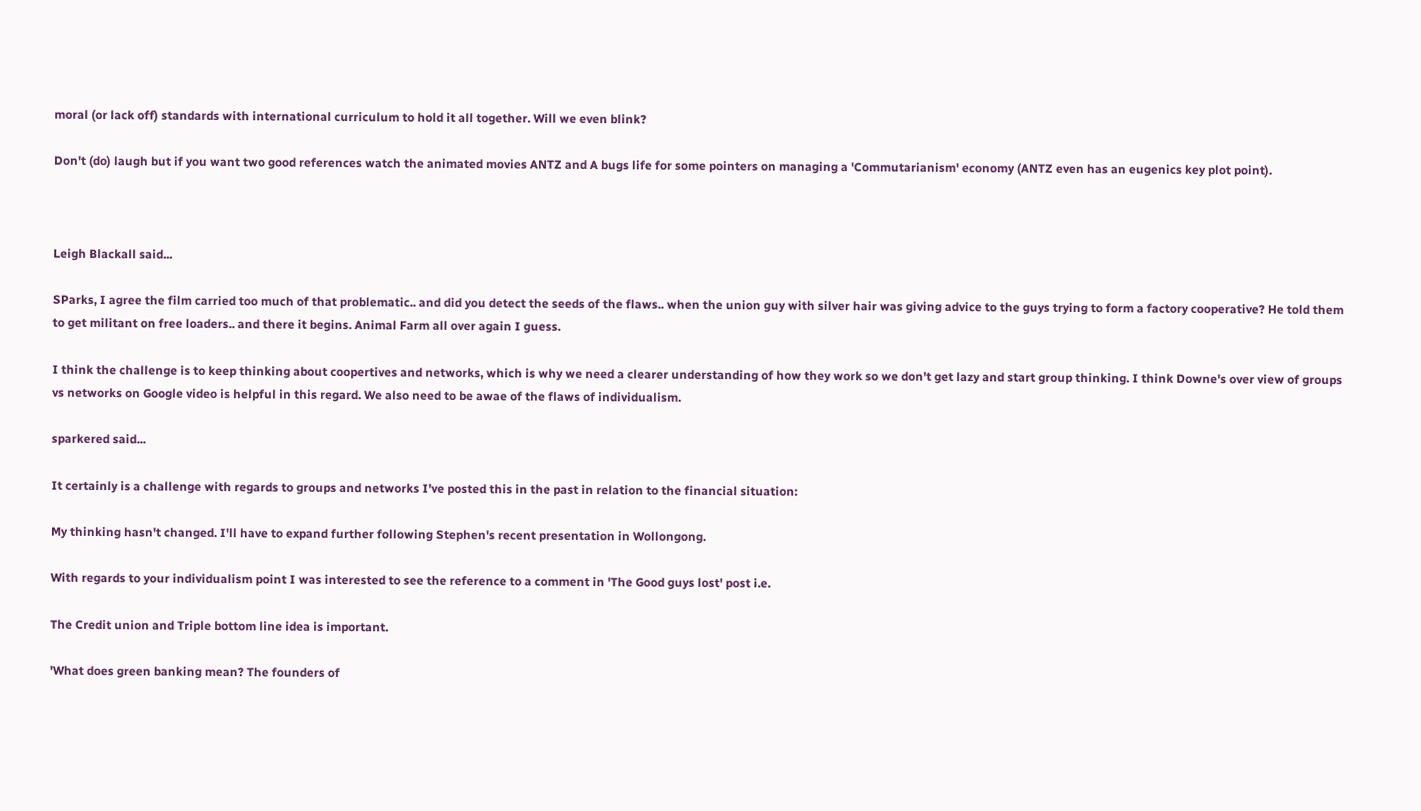moral (or lack off) standards with international curriculum to hold it all together. Will we even blink?

Don't (do) laugh but if you want two good references watch the animated movies ANTZ and A bugs life for some pointers on managing a 'Commutarianism' economy (ANTZ even has an eugenics key plot point).



Leigh Blackall said...

SParks, I agree the film carried too much of that problematic.. and did you detect the seeds of the flaws.. when the union guy with silver hair was giving advice to the guys trying to form a factory cooperative? He told them to get militant on free loaders.. and there it begins. Animal Farm all over again I guess.

I think the challenge is to keep thinking about coopertives and networks, which is why we need a clearer understanding of how they work so we don't get lazy and start group thinking. I think Downe's over view of groups vs networks on Google video is helpful in this regard. We also need to be awae of the flaws of individualism.

sparkered said...

It certainly is a challenge with regards to groups and networks I've posted this in the past in relation to the financial situation:

My thinking hasn't changed. I'll have to expand further following Stephen's recent presentation in Wollongong.

With regards to your individualism point I was interested to see the reference to a comment in 'The Good guys lost' post i.e.

The Credit union and Triple bottom line idea is important.

'What does green banking mean? The founders of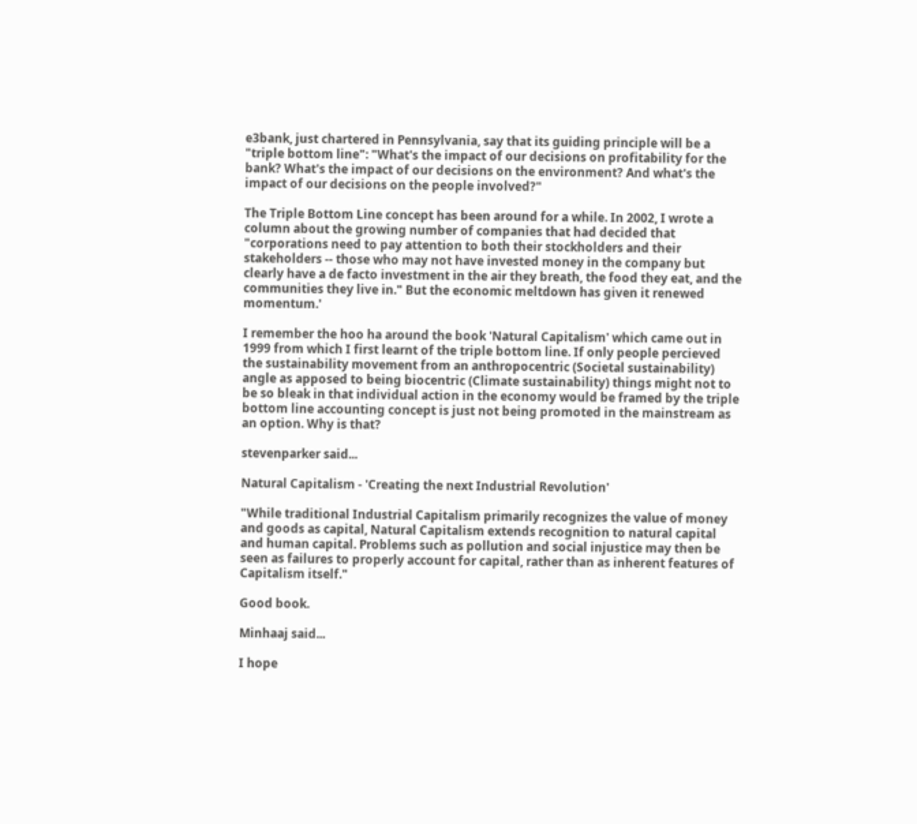e3bank, just chartered in Pennsylvania, say that its guiding principle will be a "triple bottom line": "What's the impact of our decisions on profitability for the bank? What's the impact of our decisions on the environment? And what's the impact of our decisions on the people involved?"

The Triple Bottom Line concept has been around for a while. In 2002, I wrote a column about the growing number of companies that had decided that "corporations need to pay attention to both their stockholders and their stakeholders -- those who may not have invested money in the company but clearly have a de facto investment in the air they breath, the food they eat, and the communities they live in." But the economic meltdown has given it renewed momentum.'

I remember the hoo ha around the book 'Natural Capitalism' which came out in 1999 from which I first learnt of the triple bottom line. If only people percieved the sustainability movement from an anthropocentric (Societal sustainability) angle as apposed to being biocentric (Climate sustainability) things might not to be so bleak in that individual action in the economy would be framed by the triple bottom line accounting concept is just not being promoted in the mainstream as an option. Why is that?

stevenparker said...

Natural Capitalism - 'Creating the next Industrial Revolution'

"While traditional Industrial Capitalism primarily recognizes the value of money and goods as capital, Natural Capitalism extends recognition to natural capital and human capital. Problems such as pollution and social injustice may then be seen as failures to properly account for capital, rather than as inherent features of Capitalism itself."

Good book.

Minhaaj said...

I hope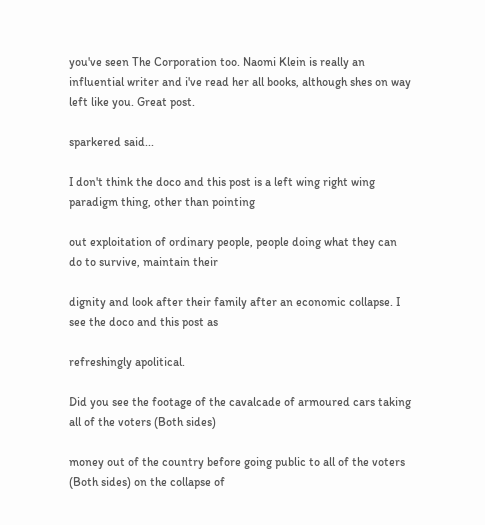you've seen The Corporation too. Naomi Klein is really an influential writer and i've read her all books, although shes on way left like you. Great post.

sparkered said...

I don't think the doco and this post is a left wing right wing paradigm thing, other than pointing

out exploitation of ordinary people, people doing what they can do to survive, maintain their

dignity and look after their family after an economic collapse. I see the doco and this post as

refreshingly apolitical.

Did you see the footage of the cavalcade of armoured cars taking all of the voters (Both sides)

money out of the country before going public to all of the voters (Both sides) on the collapse of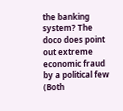the banking system? The doco does point out extreme economic fraud by a political few (Both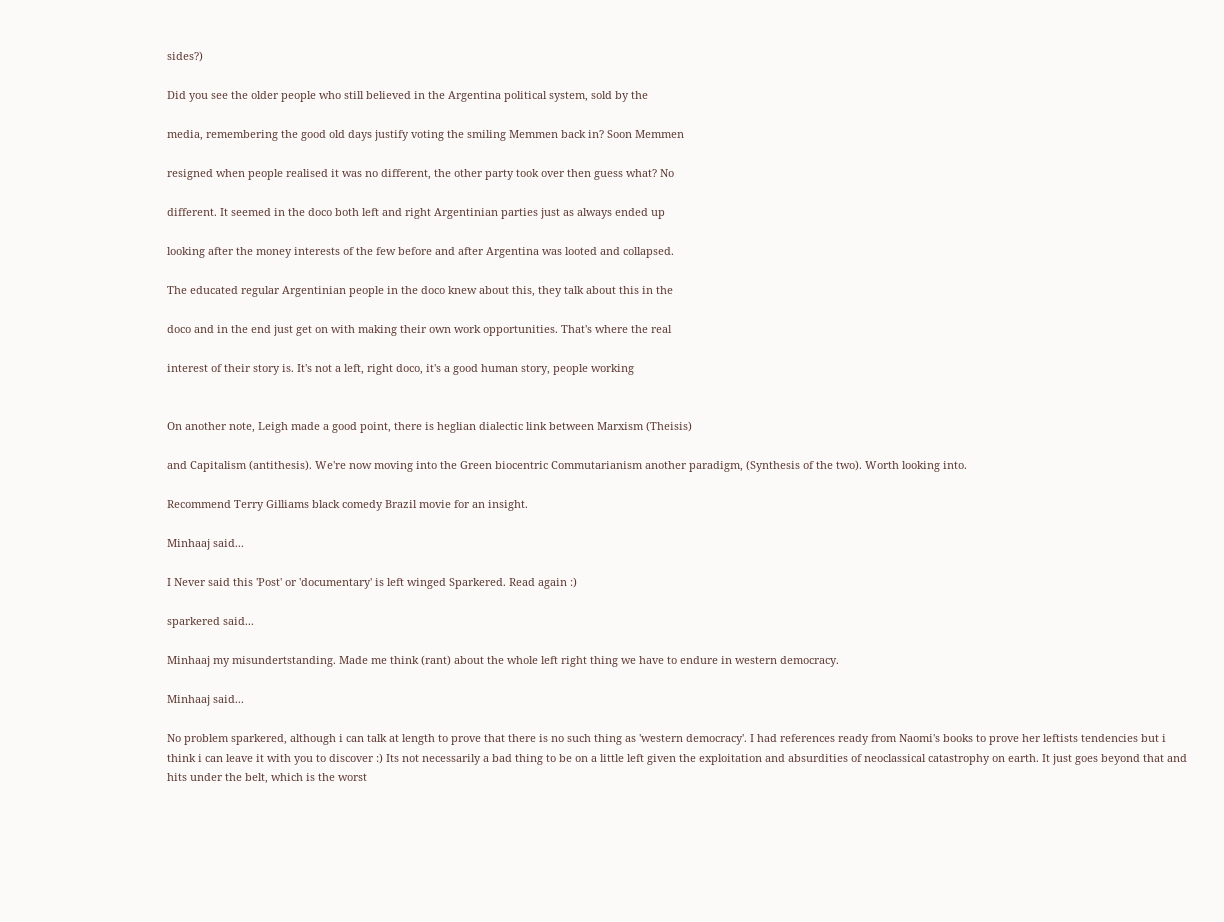sides?)

Did you see the older people who still believed in the Argentina political system, sold by the

media, remembering the good old days justify voting the smiling Memmen back in? Soon Memmen

resigned when people realised it was no different, the other party took over then guess what? No

different. It seemed in the doco both left and right Argentinian parties just as always ended up

looking after the money interests of the few before and after Argentina was looted and collapsed.

The educated regular Argentinian people in the doco knew about this, they talk about this in the

doco and in the end just get on with making their own work opportunities. That's where the real

interest of their story is. It's not a left, right doco, it's a good human story, people working


On another note, Leigh made a good point, there is heglian dialectic link between Marxism (Theisis)

and Capitalism (antithesis). We're now moving into the Green biocentric Commutarianism another paradigm, (Synthesis of the two). Worth looking into.

Recommend Terry Gilliams black comedy Brazil movie for an insight.

Minhaaj said...

I Never said this 'Post' or 'documentary' is left winged Sparkered. Read again :)

sparkered said...

Minhaaj my misundertstanding. Made me think (rant) about the whole left right thing we have to endure in western democracy.

Minhaaj said...

No problem sparkered, although i can talk at length to prove that there is no such thing as 'western democracy'. I had references ready from Naomi's books to prove her leftists tendencies but i think i can leave it with you to discover :) Its not necessarily a bad thing to be on a little left given the exploitation and absurdities of neoclassical catastrophy on earth. It just goes beyond that and hits under the belt, which is the worst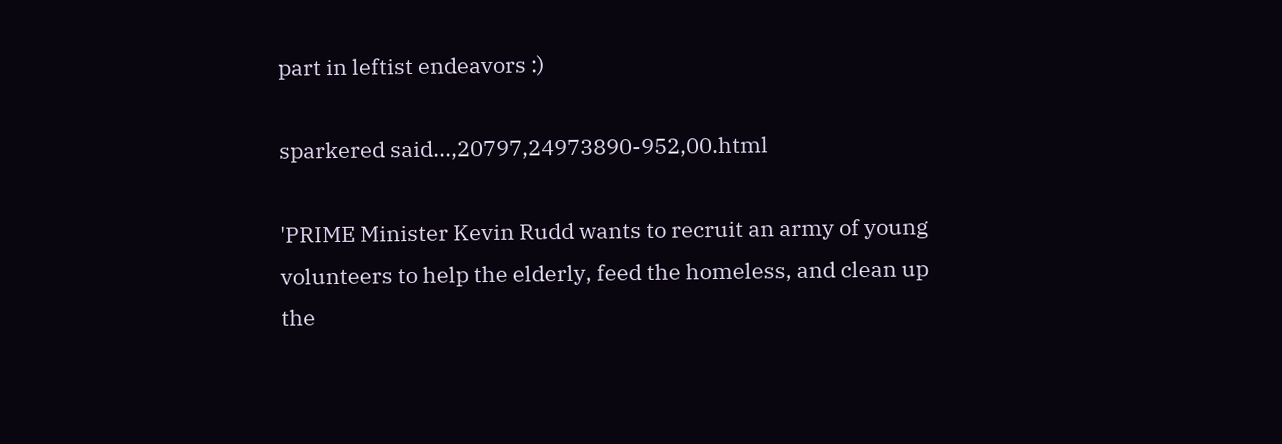part in leftist endeavors :)

sparkered said...,20797,24973890-952,00.html

'PRIME Minister Kevin Rudd wants to recruit an army of young volunteers to help the elderly, feed the homeless, and clean up the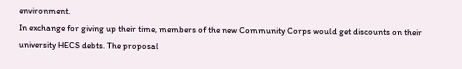environment.
In exchange for giving up their time, members of the new Community Corps would get discounts on their university HECS debts. The proposal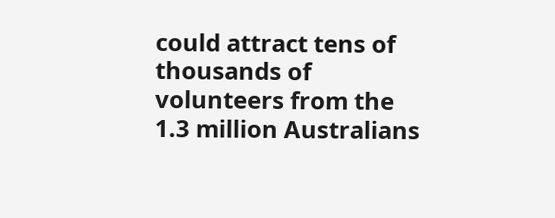could attract tens of thousands of volunteers from the 1.3 million Australians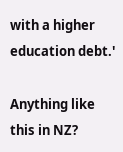with a higher education debt.'

Anything like this in NZ?